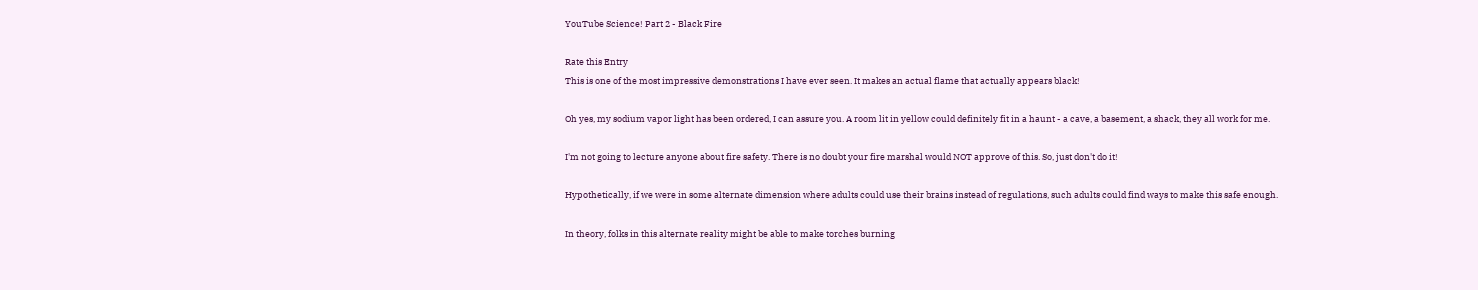YouTube Science! Part 2 - Black Fire

Rate this Entry
This is one of the most impressive demonstrations I have ever seen. It makes an actual flame that actually appears black!

Oh yes, my sodium vapor light has been ordered, I can assure you. A room lit in yellow could definitely fit in a haunt - a cave, a basement, a shack, they all work for me.

I'm not going to lecture anyone about fire safety. There is no doubt your fire marshal would NOT approve of this. So, just don't do it!

Hypothetically, if we were in some alternate dimension where adults could use their brains instead of regulations, such adults could find ways to make this safe enough.

In theory, folks in this alternate reality might be able to make torches burning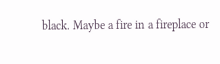black. Maybe a fire in a fireplace or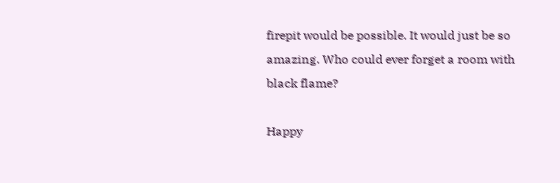firepit would be possible. It would just be so amazing. Who could ever forget a room with black flame?

Happy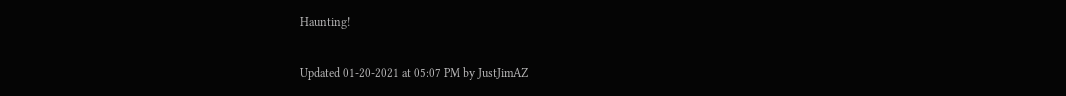Haunting!

Updated 01-20-2021 at 05:07 PM by JustJimAZ